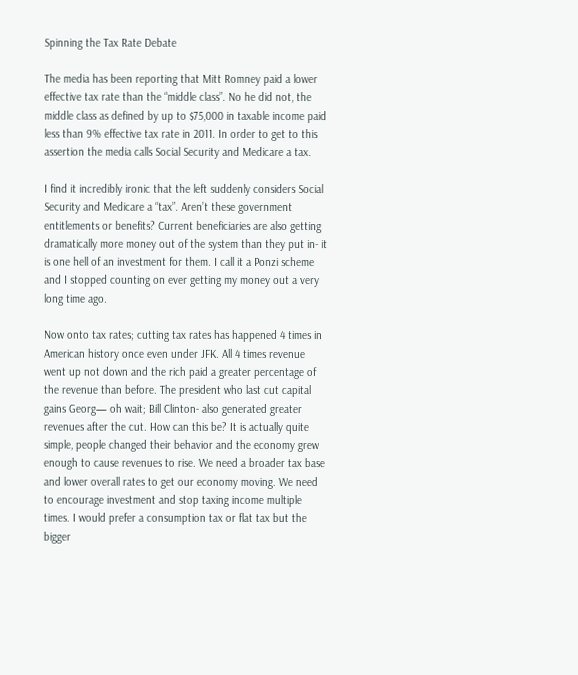Spinning the Tax Rate Debate

The media has been reporting that Mitt Romney paid a lower effective tax rate than the “middle class”. No he did not, the middle class as defined by up to $75,000 in taxable income paid less than 9% effective tax rate in 2011. In order to get to this assertion the media calls Social Security and Medicare a tax.

I find it incredibly ironic that the left suddenly considers Social Security and Medicare a “tax”. Aren’t these government entitlements or benefits? Current beneficiaries are also getting dramatically more money out of the system than they put in- it is one hell of an investment for them. I call it a Ponzi scheme and I stopped counting on ever getting my money out a very long time ago.

Now onto tax rates; cutting tax rates has happened 4 times in American history once even under JFK. All 4 times revenue went up not down and the rich paid a greater percentage of the revenue than before. The president who last cut capital gains Georg— oh wait; Bill Clinton- also generated greater revenues after the cut. How can this be? It is actually quite simple, people changed their behavior and the economy grew enough to cause revenues to rise. We need a broader tax base and lower overall rates to get our economy moving. We need to encourage investment and stop taxing income multiple times. I would prefer a consumption tax or flat tax but the bigger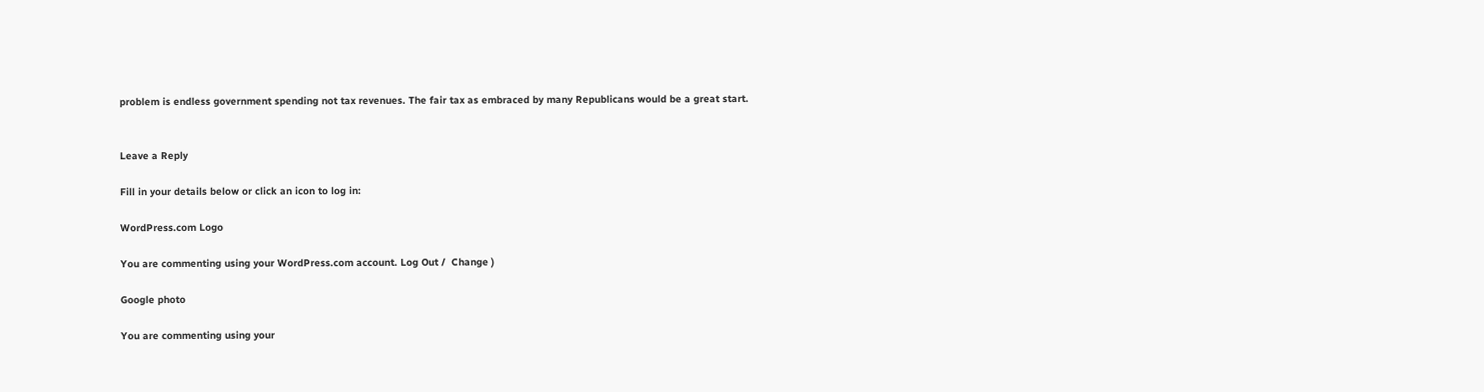problem is endless government spending not tax revenues. The fair tax as embraced by many Republicans would be a great start.


Leave a Reply

Fill in your details below or click an icon to log in:

WordPress.com Logo

You are commenting using your WordPress.com account. Log Out /  Change )

Google photo

You are commenting using your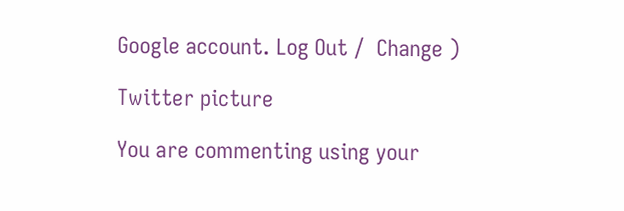Google account. Log Out /  Change )

Twitter picture

You are commenting using your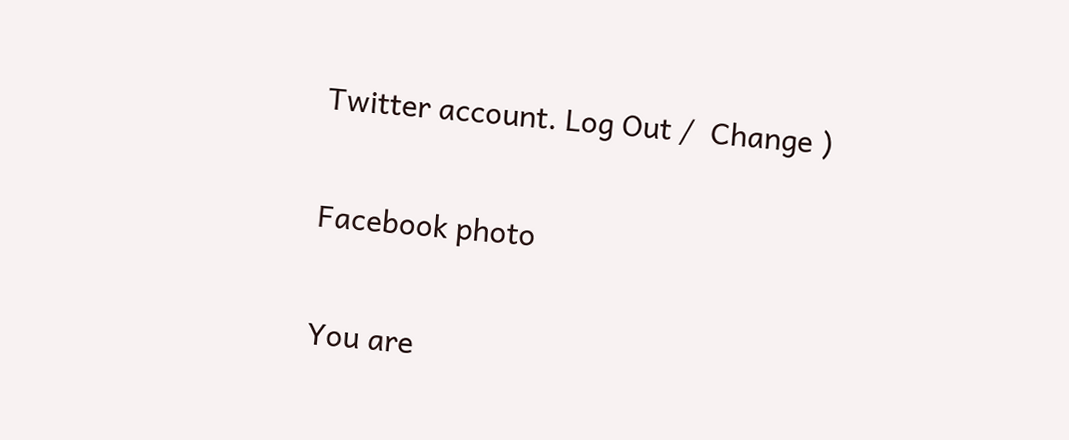Twitter account. Log Out /  Change )

Facebook photo

You are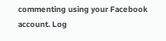commenting using your Facebook account. Log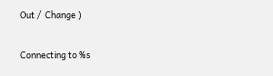Out /  Change )

Connecting to %s